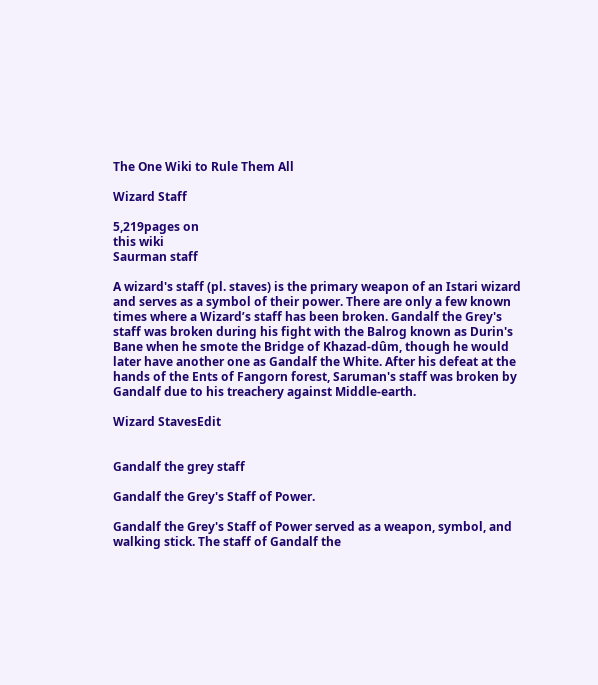The One Wiki to Rule Them All

Wizard Staff

5,219pages on
this wiki
Saurman staff

A wizard's staff (pl. staves) is the primary weapon of an Istari wizard and serves as a symbol of their power. There are only a few known times where a Wizard’s staff has been broken. Gandalf the Grey's staff was broken during his fight with the Balrog known as Durin's Bane when he smote the Bridge of Khazad-dûm, though he would later have another one as Gandalf the White. After his defeat at the hands of the Ents of Fangorn forest, Saruman's staff was broken by Gandalf due to his treachery against Middle-earth.

Wizard StavesEdit


Gandalf the grey staff

Gandalf the Grey's Staff of Power.

Gandalf the Grey's Staff of Power served as a weapon, symbol, and walking stick. The staff of Gandalf the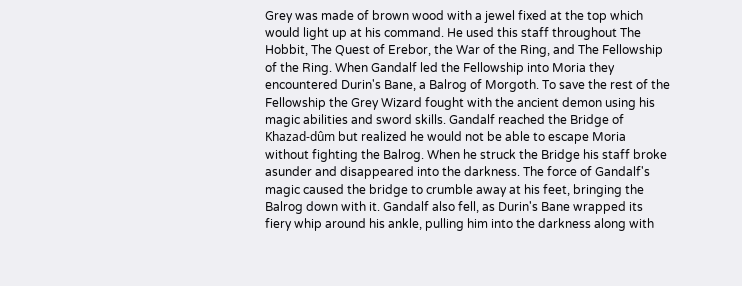Grey was made of brown wood with a jewel fixed at the top which would light up at his command. He used this staff throughout The Hobbit, The Quest of Erebor, the War of the Ring, and The Fellowship of the Ring. When Gandalf led the Fellowship into Moria they encountered Durin's Bane, a Balrog of Morgoth. To save the rest of the Fellowship the Grey Wizard fought with the ancient demon using his magic abilities and sword skills. Gandalf reached the Bridge of Khazad-dûm but realized he would not be able to escape Moria without fighting the Balrog. When he struck the Bridge his staff broke asunder and disappeared into the darkness. The force of Gandalf's magic caused the bridge to crumble away at his feet, bringing the Balrog down with it. Gandalf also fell, as Durin's Bane wrapped its fiery whip around his ankle, pulling him into the darkness along with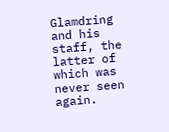Glamdring and his staff, the latter of which was never seen again.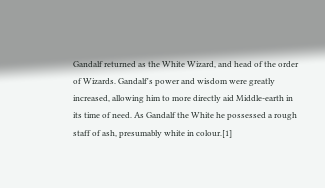Gandalf returned as the White Wizard, and head of the order of Wizards. Gandalf's power and wisdom were greatly increased, allowing him to more directly aid Middle-earth in its time of need. As Gandalf the White he possessed a rough staff of ash, presumably white in colour.[1]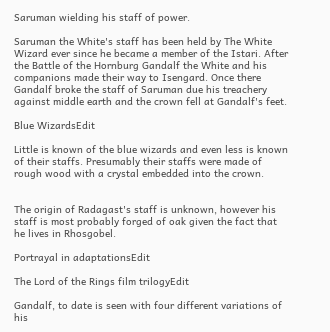Saruman wielding his staff of power.

Saruman the White's staff has been held by The White Wizard ever since he became a member of the Istari. After the Battle of the Hornburg Gandalf the White and his companions made their way to Isengard. Once there Gandalf broke the staff of Saruman due his treachery against middle earth and the crown fell at Gandalf's feet.

Blue WizardsEdit

Little is known of the blue wizards and even less is known of their staffs. Presumably their staffs were made of rough wood with a crystal embedded into the crown.


The origin of Radagast's staff is unknown, however his staff is most probably forged of oak given the fact that he lives in Rhosgobel.

Portrayal in adaptationsEdit

The Lord of the Rings film trilogyEdit

Gandalf, to date is seen with four different variations of his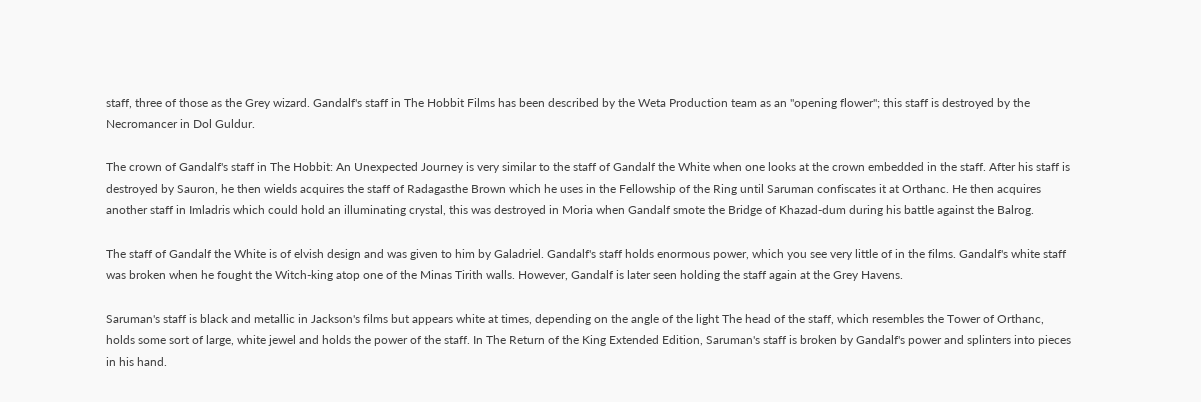staff, three of those as the Grey wizard. Gandalf's staff in The Hobbit Films has been described by the Weta Production team as an "opening flower"; this staff is destroyed by the Necromancer in Dol Guldur.

The crown of Gandalf's staff in The Hobbit: An Unexpected Journey is very similar to the staff of Gandalf the White when one looks at the crown embedded in the staff. After his staff is destroyed by Sauron, he then wields acquires the staff of Radagasthe Brown which he uses in the Fellowship of the Ring until Saruman confiscates it at Orthanc. He then acquires another staff in Imladris which could hold an illuminating crystal, this was destroyed in Moria when Gandalf smote the Bridge of Khazad-dum during his battle against the Balrog.

The staff of Gandalf the White is of elvish design and was given to him by Galadriel. Gandalf's staff holds enormous power, which you see very little of in the films. Gandalf's white staff was broken when he fought the Witch-king atop one of the Minas Tirith walls. However, Gandalf is later seen holding the staff again at the Grey Havens.

Saruman's staff is black and metallic in Jackson's films but appears white at times, depending on the angle of the light The head of the staff, which resembles the Tower of Orthanc, holds some sort of large, white jewel and holds the power of the staff. In The Return of the King Extended Edition, Saruman's staff is broken by Gandalf's power and splinters into pieces in his hand.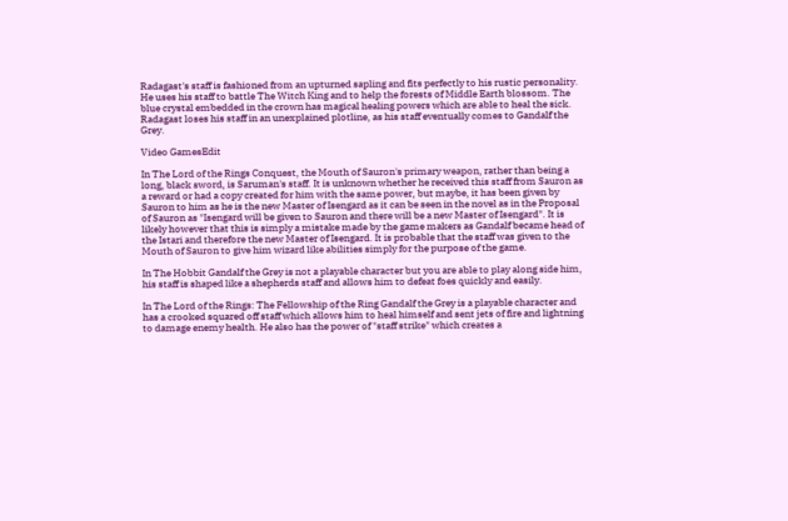Radagast's staff is fashioned from an upturned sapling and fits perfectly to his rustic personality. He uses his staff to battle The Witch King and to help the forests of Middle Earth blossom. The blue crystal embedded in the crown has magical healing powers which are able to heal the sick. Radagast loses his staff in an unexplained plotline, as his staff eventually comes to Gandalf the Grey.

Video GamesEdit

In The Lord of the Rings Conquest, the Mouth of Sauron's primary weapon, rather than being a long, black sword, is Saruman's staff. It is unknown whether he received this staff from Sauron as a reward or had a copy created for him with the same power, but maybe, it has been given by Sauron to him as he is the new Master of Isengard as it can be seen in the novel as in the Proposal of Sauron as "Isengard will be given to Sauron and there will be a new Master of Isengard". It is likely however that this is simply a mistake made by the game makers as Gandalf became head of the Istari and therefore the new Master of Isengard. It is probable that the staff was given to the Mouth of Sauron to give him wizard like abilities simply for the purpose of the game.

In The Hobbit Gandalf the Grey is not a playable character but you are able to play along side him, his staff is shaped like a shepherds staff and allows him to defeat foes quickly and easily.

In The Lord of the Rings: The Fellowship of the Ring Gandalf the Grey is a playable character and has a crooked squared off staff which allows him to heal himself and sent jets of fire and lightning to damage enemy health. He also has the power of "staff strike" which creates a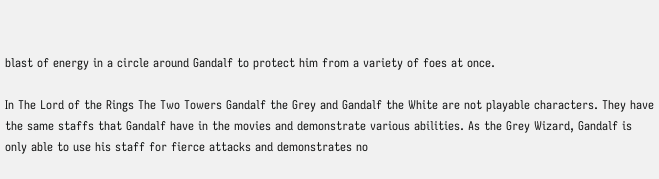blast of energy in a circle around Gandalf to protect him from a variety of foes at once.

In The Lord of the Rings The Two Towers Gandalf the Grey and Gandalf the White are not playable characters. They have the same staffs that Gandalf have in the movies and demonstrate various abilities. As the Grey Wizard, Gandalf is only able to use his staff for fierce attacks and demonstrates no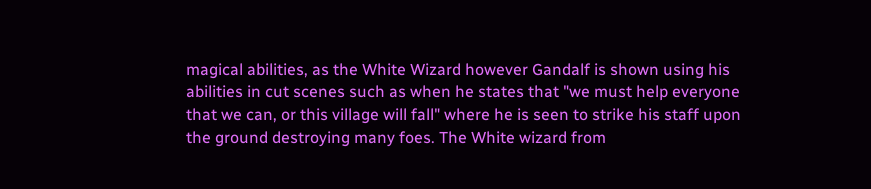magical abilities, as the White Wizard however Gandalf is shown using his abilities in cut scenes such as when he states that "we must help everyone that we can, or this village will fall" where he is seen to strike his staff upon the ground destroying many foes. The White wizard from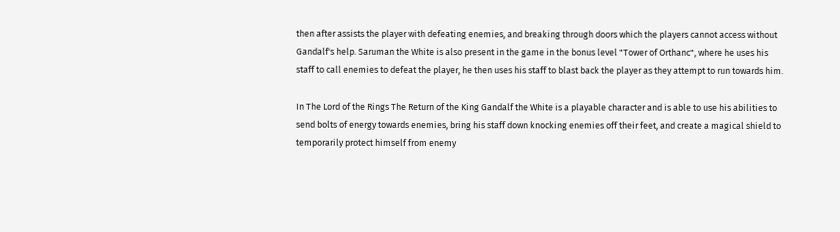then after assists the player with defeating enemies, and breaking through doors which the players cannot access without Gandalf's help. Saruman the White is also present in the game in the bonus level "Tower of Orthanc", where he uses his staff to call enemies to defeat the player, he then uses his staff to blast back the player as they attempt to run towards him.

In The Lord of the Rings The Return of the King Gandalf the White is a playable character and is able to use his abilities to send bolts of energy towards enemies, bring his staff down knocking enemies off their feet, and create a magical shield to temporarily protect himself from enemy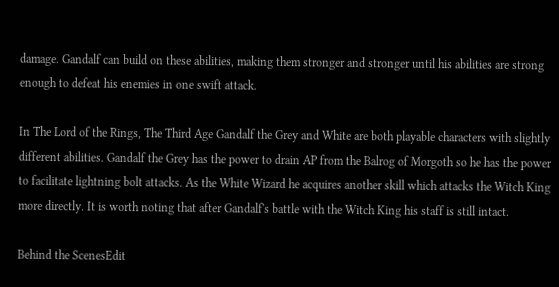damage. Gandalf can build on these abilities, making them stronger and stronger until his abilities are strong enough to defeat his enemies in one swift attack.

In The Lord of the Rings, The Third Age Gandalf the Grey and White are both playable characters with slightly different abilities. Gandalf the Grey has the power to drain AP from the Balrog of Morgoth so he has the power to facilitate lightning bolt attacks. As the White Wizard he acquires another skill which attacks the Witch King more directly. It is worth noting that after Gandalf's battle with the Witch King his staff is still intact.

Behind the ScenesEdit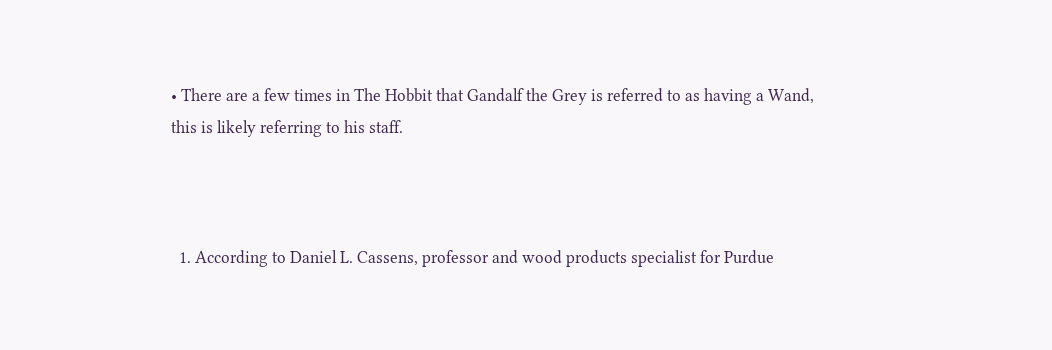• There are a few times in The Hobbit that Gandalf the Grey is referred to as having a Wand, this is likely referring to his staff.



  1. According to Daniel L. Cassens, professor and wood products specialist for Purdue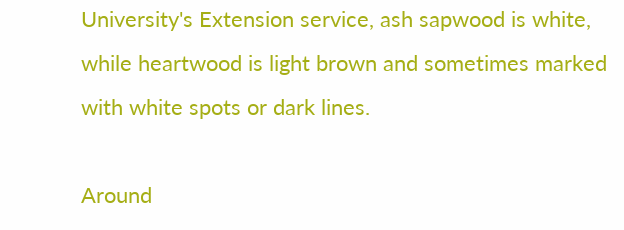University's Extension service, ash sapwood is white, while heartwood is light brown and sometimes marked with white spots or dark lines.

Around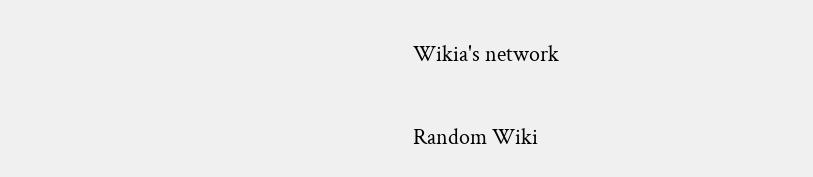Wikia's network

Random Wiki